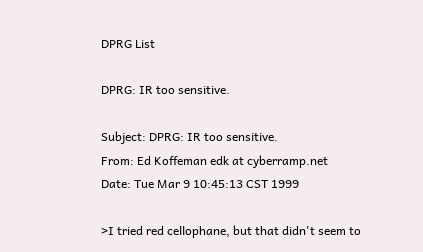DPRG List

DPRG: IR too sensitive.

Subject: DPRG: IR too sensitive.
From: Ed Koffeman edk at cyberramp.net
Date: Tue Mar 9 10:45:13 CST 1999

>I tried red cellophane, but that didn't seem to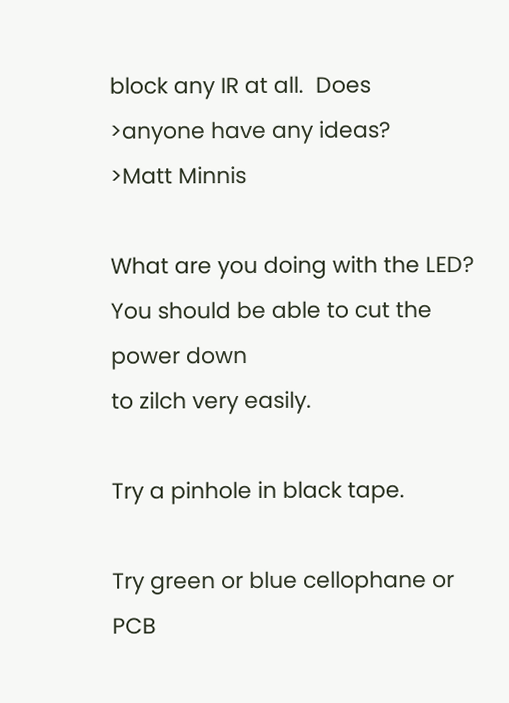block any IR at all.  Does
>anyone have any ideas?
>Matt Minnis

What are you doing with the LED?  You should be able to cut the power down
to zilch very easily.

Try a pinhole in black tape.

Try green or blue cellophane or PCB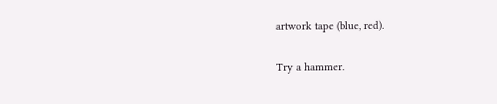artwork tape (blue, red).

Try a hammer.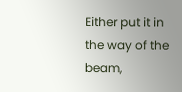Either put it in the way of the beam,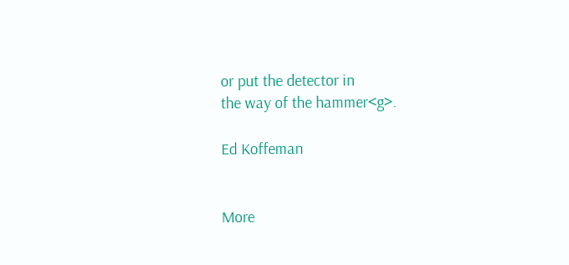or put the detector in
the way of the hammer<g>.

Ed Koffeman


More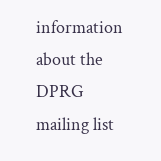information about the DPRG mailing list